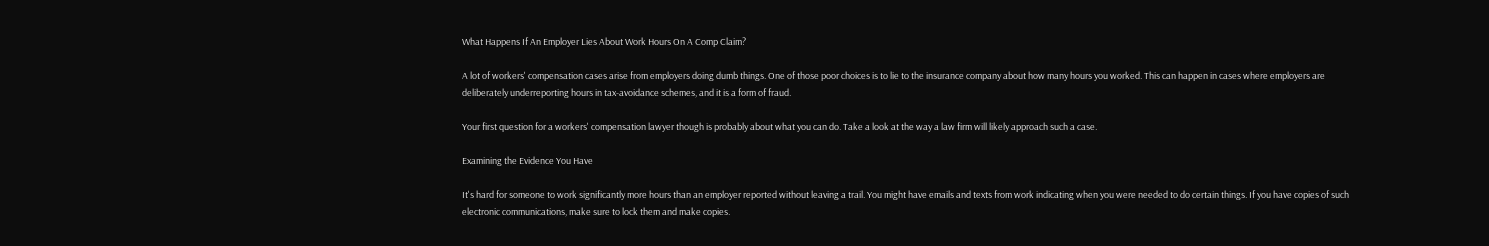What Happens If An Employer Lies About Work Hours On A Comp Claim?

A lot of workers' compensation cases arise from employers doing dumb things. One of those poor choices is to lie to the insurance company about how many hours you worked. This can happen in cases where employers are deliberately underreporting hours in tax-avoidance schemes, and it is a form of fraud.

Your first question for a workers' compensation lawyer though is probably about what you can do. Take a look at the way a law firm will likely approach such a case.

Examining the Evidence You Have

It's hard for someone to work significantly more hours than an employer reported without leaving a trail. You might have emails and texts from work indicating when you were needed to do certain things. If you have copies of such electronic communications, make sure to lock them and make copies.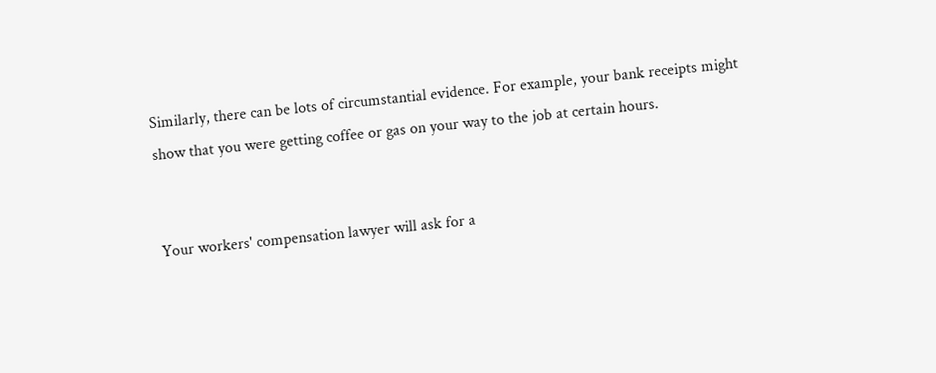Similarly, there can be lots of circumstantial evidence. For example, your bank receipts might show that you were getting coffee or gas on your way to the job at certain hours.


Your workers' compensation lawyer will ask for a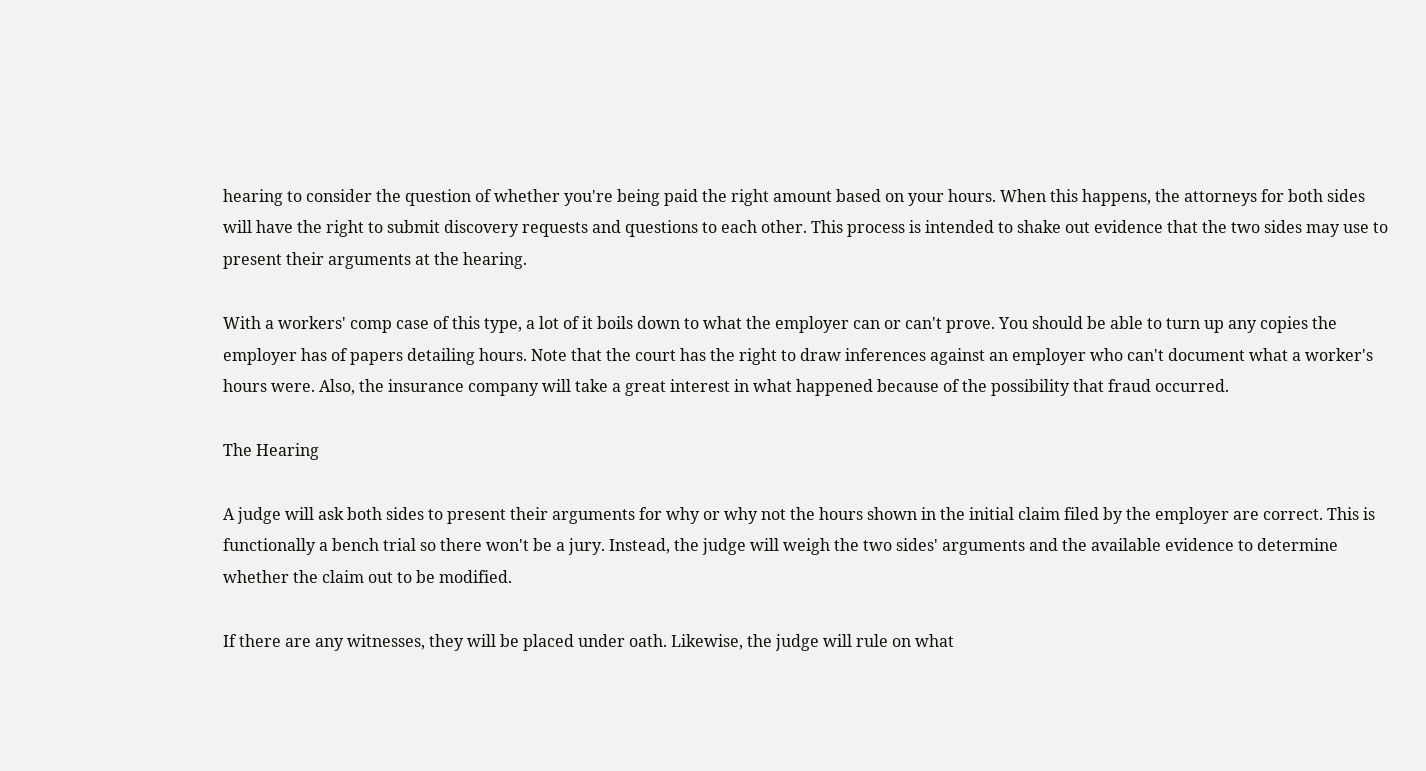hearing to consider the question of whether you're being paid the right amount based on your hours. When this happens, the attorneys for both sides will have the right to submit discovery requests and questions to each other. This process is intended to shake out evidence that the two sides may use to present their arguments at the hearing.

With a workers' comp case of this type, a lot of it boils down to what the employer can or can't prove. You should be able to turn up any copies the employer has of papers detailing hours. Note that the court has the right to draw inferences against an employer who can't document what a worker's hours were. Also, the insurance company will take a great interest in what happened because of the possibility that fraud occurred.

The Hearing

A judge will ask both sides to present their arguments for why or why not the hours shown in the initial claim filed by the employer are correct. This is functionally a bench trial so there won't be a jury. Instead, the judge will weigh the two sides' arguments and the available evidence to determine whether the claim out to be modified.

If there are any witnesses, they will be placed under oath. Likewise, the judge will rule on what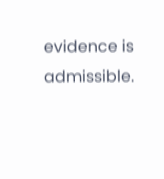evidence is admissible.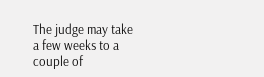The judge may take a few weeks to a couple of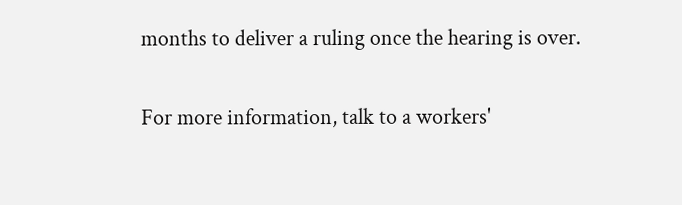months to deliver a ruling once the hearing is over.

For more information, talk to a workers'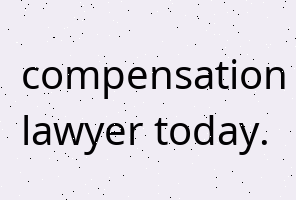compensation lawyer today.